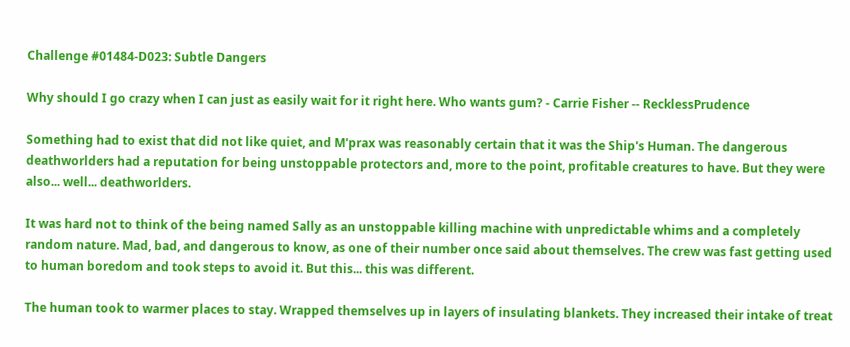Challenge #01484-D023: Subtle Dangers

Why should I go crazy when I can just as easily wait for it right here. Who wants gum? - Carrie Fisher -- RecklessPrudence

Something had to exist that did not like quiet, and M'prax was reasonably certain that it was the Ship's Human. The dangerous deathworlders had a reputation for being unstoppable protectors and, more to the point, profitable creatures to have. But they were also... well... deathworlders.

It was hard not to think of the being named Sally as an unstoppable killing machine with unpredictable whims and a completely random nature. Mad, bad, and dangerous to know, as one of their number once said about themselves. The crew was fast getting used to human boredom and took steps to avoid it. But this... this was different.

The human took to warmer places to stay. Wrapped themselves up in layers of insulating blankets. They increased their intake of treat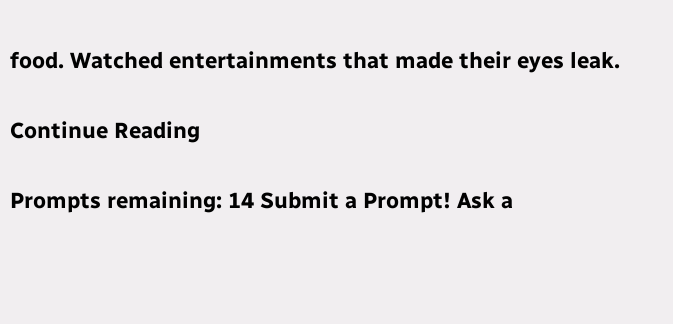food. Watched entertainments that made their eyes leak.

Continue Reading

Prompts remaining: 14 Submit a Prompt! Ask a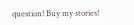question! Buy my stories!